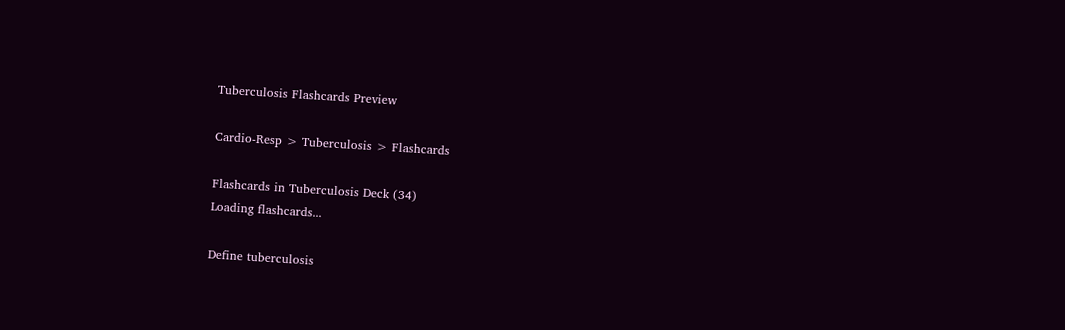Tuberculosis Flashcards Preview

Cardio-Resp > Tuberculosis > Flashcards

Flashcards in Tuberculosis Deck (34)
Loading flashcards...

Define tuberculosis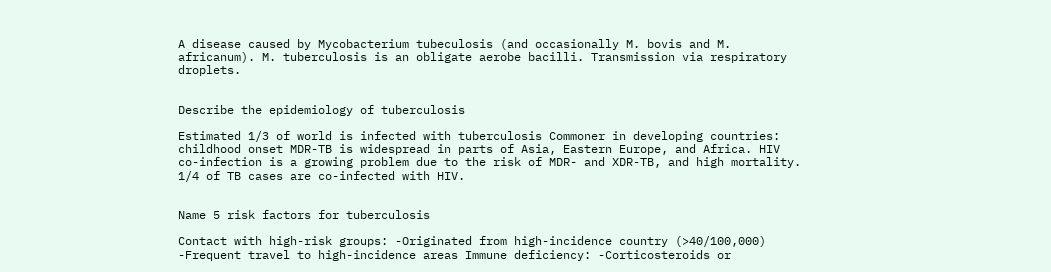A disease caused by Mycobacterium tubeculosis (and occasionally M. bovis and M. africanum). M. tuberculosis is an obligate aerobe bacilli. Transmission via respiratory droplets.


Describe the epidemiology of tuberculosis

Estimated 1/3 of world is infected with tuberculosis Commoner in developing countries: childhood onset MDR-TB is widespread in parts of Asia, Eastern Europe, and Africa. HIV co-infection is a growing problem due to the risk of MDR- and XDR-TB, and high mortality. 1/4 of TB cases are co-infected with HIV.


Name 5 risk factors for tuberculosis

Contact with high-risk groups: -Originated from high-incidence country (>40/100,000) -Frequent travel to high-incidence areas Immune deficiency: -Corticosteroids or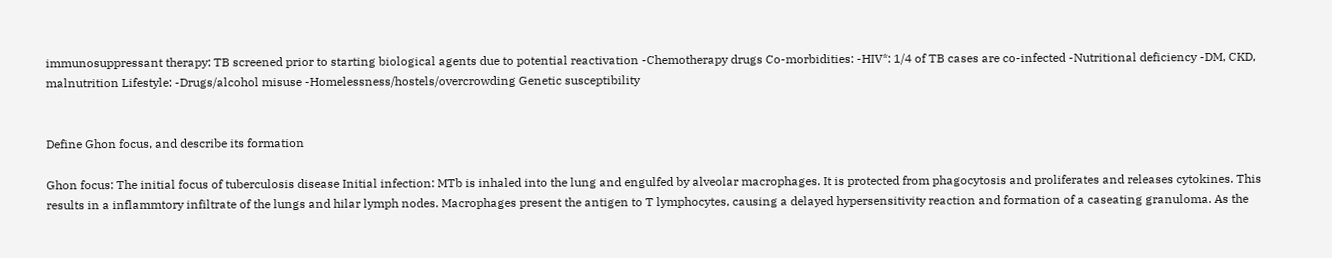immunosuppressant therapy: TB screened prior to starting biological agents due to potential reactivation -Chemotherapy drugs Co-morbidities: -HIV*: 1/4 of TB cases are co-infected -Nutritional deficiency -DM, CKD, malnutrition Lifestyle: -Drugs/alcohol misuse -Homelessness/hostels/overcrowding Genetic susceptibility


Define Ghon focus, and describe its formation

Ghon focus: The initial focus of tuberculosis disease Initial infection: MTb is inhaled into the lung and engulfed by alveolar macrophages. It is protected from phagocytosis and proliferates and releases cytokines. This results in a inflammtory infiltrate of the lungs and hilar lymph nodes. Macrophages present the antigen to T lymphocytes, causing a delayed hypersensitivity reaction and formation of a caseating granuloma. As the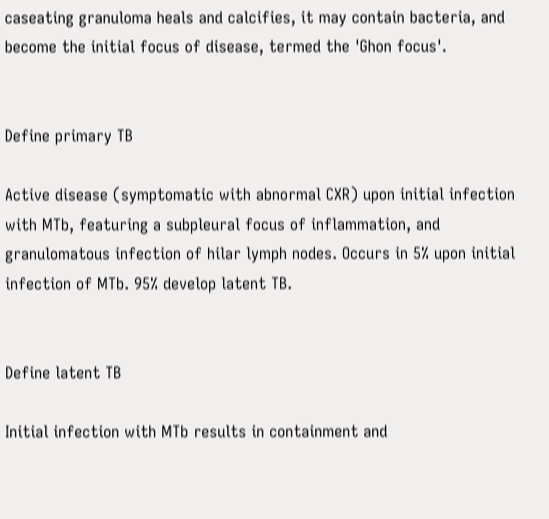caseating granuloma heals and calcifies, it may contain bacteria, and become the initial focus of disease, termed the 'Ghon focus'.


Define primary TB

Active disease (symptomatic with abnormal CXR) upon initial infection with MTb, featuring a subpleural focus of inflammation, and granulomatous infection of hilar lymph nodes. Occurs in 5% upon initial infection of MTb. 95% develop latent TB.


Define latent TB

Initial infection with MTb results in containment and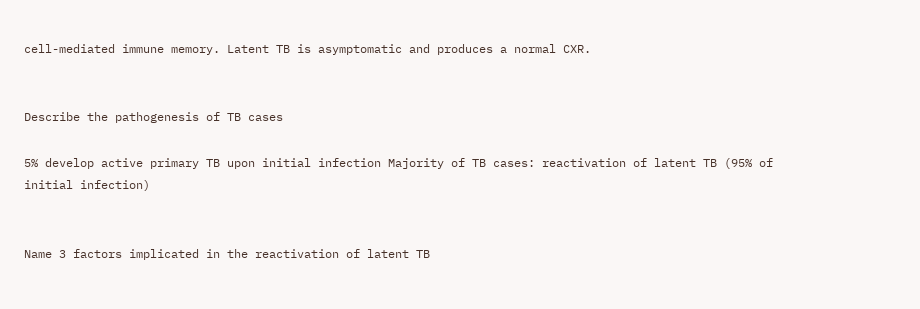cell-mediated immune memory. Latent TB is asymptomatic and produces a normal CXR.


Describe the pathogenesis of TB cases

5% develop active primary TB upon initial infection Majority of TB cases: reactivation of latent TB (95% of initial infection)


Name 3 factors implicated in the reactivation of latent TB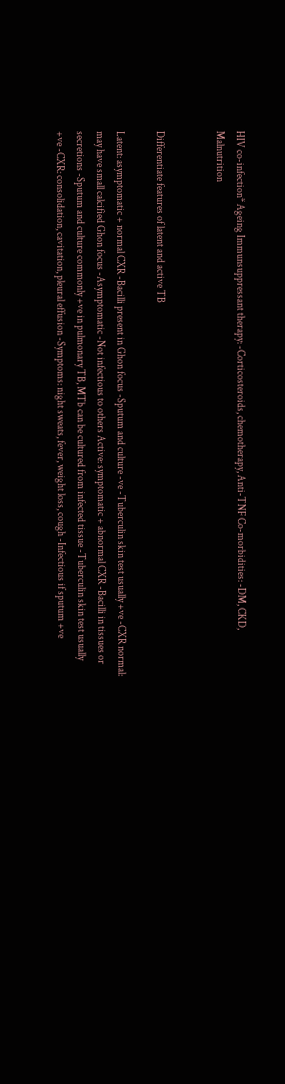HIV co-infection* Ageing Immunsuppressant therapy: -Corticosteroids, chemotherapy, Anti-TNF Co-morbidities: -DM, CKD, Malnutrition


Differentiate features of latent and active TB

Latent: asymptomatic + normal CXR -Bacilli present in Ghon focus -Sputum and culture -ve -Tuberculin skin test usually +ve -CXR normal: may have small calcified Ghon focus -Asymptomatic -Not infectious to others Active: symptomatic + abnormal CXR -Bacilli in tissues or secretions -Sputum and culture commonly +ve in pulmonary TB, MTb can be cultured from infected tissue -Tuberculin skin test usually +ve -CXR: consolidation, cavitation, pleural effusion -Symptoms: night sweats, fever, weight loss, cough -Infectious if sputum +ve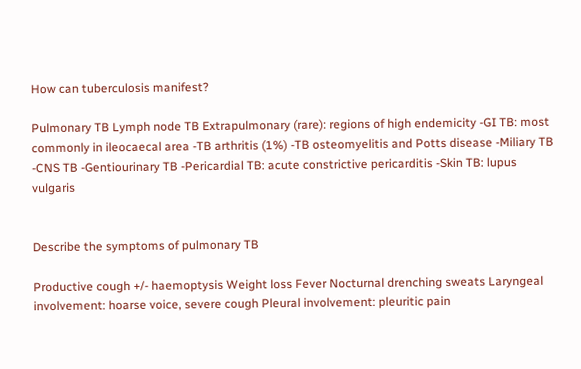How can tuberculosis manifest?

Pulmonary TB Lymph node TB Extrapulmonary (rare): regions of high endemicity -GI TB: most commonly in ileocaecal area -TB arthritis (1%) -TB osteomyelitis and Potts disease -Miliary TB -CNS TB -Gentiourinary TB -Pericardial TB: acute constrictive pericarditis -Skin TB: lupus vulgaris


Describe the symptoms of pulmonary TB

Productive cough +/- haemoptysis Weight loss Fever Nocturnal drenching sweats Laryngeal involvement: hoarse voice, severe cough Pleural involvement: pleuritic pain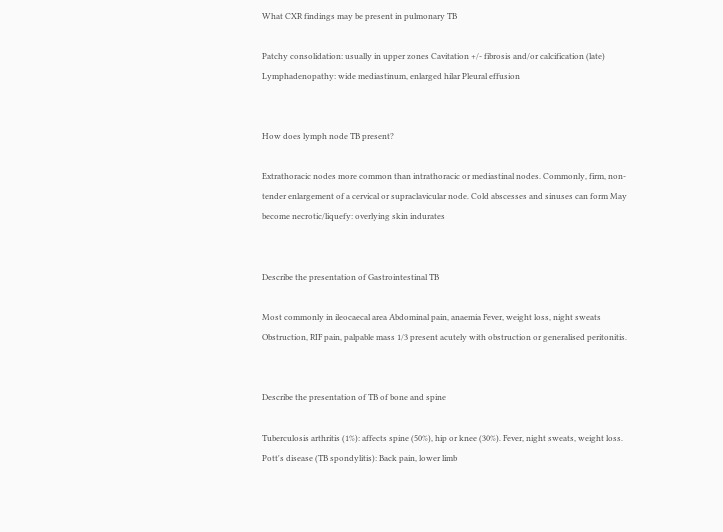What CXR findings may be present in pulmonary TB

Patchy consolidation: usually in upper zones Cavitation +/- fibrosis and/or calcification (late) Lymphadenopathy: wide mediastinum, enlarged hilar Pleural effusion


How does lymph node TB present?

Extrathoracic nodes more common than intrathoracic or mediastinal nodes. Commonly, firm, non-tender enlargement of a cervical or supraclavicular node. Cold abscesses and sinuses can form May become necrotic/liquefy: overlying skin indurates


Describe the presentation of Gastrointestinal TB

Most commonly in ileocaecal area Abdominal pain, anaemia Fever, weight loss, night sweats Obstruction, RIF pain, palpable mass 1/3 present acutely with obstruction or generalised peritonitis.


Describe the presentation of TB of bone and spine

Tuberculosis arthritis (1%): affects spine (50%), hip or knee (30%). Fever, night sweats, weight loss. Pott's disease (TB spondylitis): Back pain, lower limb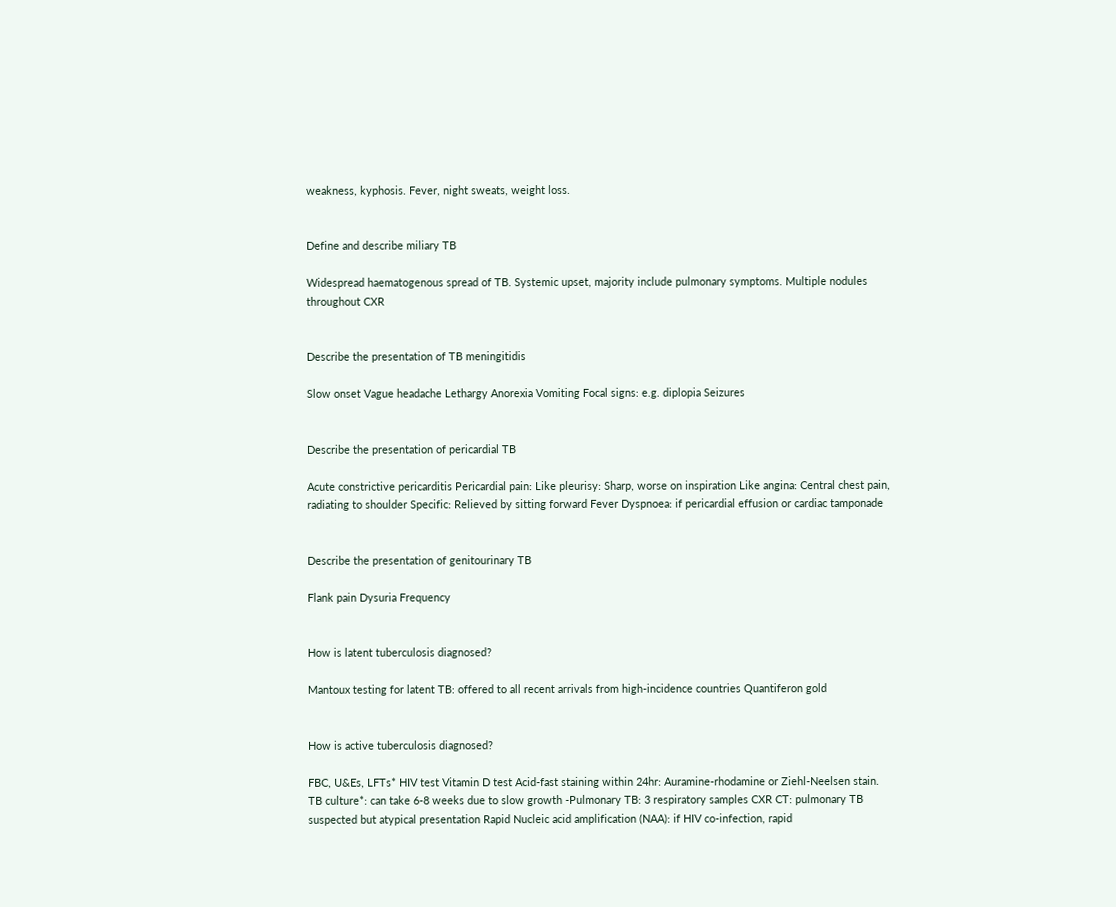weakness, kyphosis. Fever, night sweats, weight loss.


Define and describe miliary TB

Widespread haematogenous spread of TB. Systemic upset, majority include pulmonary symptoms. Multiple nodules throughout CXR


Describe the presentation of TB meningitidis

Slow onset Vague headache Lethargy Anorexia Vomiting Focal signs: e.g. diplopia Seizures


Describe the presentation of pericardial TB

Acute constrictive pericarditis Pericardial pain: Like pleurisy: Sharp, worse on inspiration Like angina: Central chest pain, radiating to shoulder Specific: Relieved by sitting forward Fever Dyspnoea: if pericardial effusion or cardiac tamponade


Describe the presentation of genitourinary TB

Flank pain Dysuria Frequency


How is latent tuberculosis diagnosed?

Mantoux testing for latent TB: offered to all recent arrivals from high-incidence countries Quantiferon gold


How is active tuberculosis diagnosed?

FBC, U&Es, LFTs* HIV test Vitamin D test Acid-fast staining within 24hr: Auramine-rhodamine or Ziehl-Neelsen stain. TB culture*: can take 6-8 weeks due to slow growth -Pulmonary TB: 3 respiratory samples CXR CT: pulmonary TB suspected but atypical presentation Rapid Nucleic acid amplification (NAA): if HIV co-infection, rapid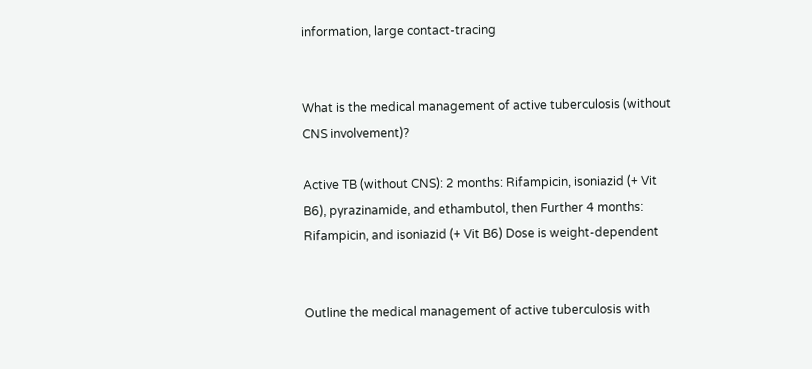information, large contact-tracing


What is the medical management of active tuberculosis (without CNS involvement)?

Active TB (without CNS): 2 months: Rifampicin, isoniazid (+ Vit B6), pyrazinamide, and ethambutol, then Further 4 months: Rifampicin, and isoniazid (+ Vit B6) Dose is weight-dependent


Outline the medical management of active tuberculosis with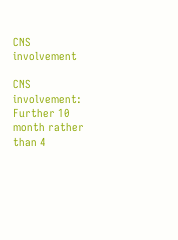CNS involvement

CNS involvement: Further 10 month rather than 4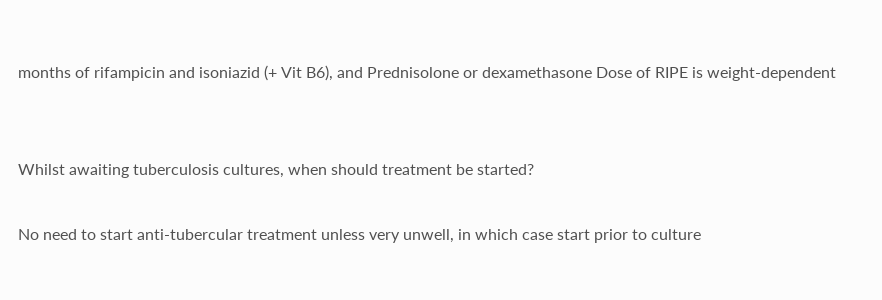months of rifampicin and isoniazid (+ Vit B6), and Prednisolone or dexamethasone Dose of RIPE is weight-dependent


Whilst awaiting tuberculosis cultures, when should treatment be started?

No need to start anti-tubercular treatment unless very unwell, in which case start prior to culture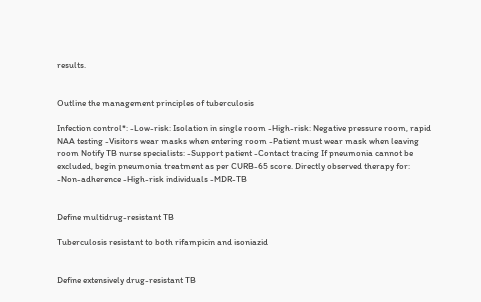results.


Outline the management principles of tuberculosis

Infection control*: -Low-risk: Isolation in single room -High-risk: Negative pressure room, rapid NAA testing -Visitors wear masks when entering room -Patient must wear mask when leaving room Notify TB nurse specialists: -Support patient -Contact tracing If pneumonia cannot be excluded, begin pneumonia treatment as per CURB-65 score. Directly observed therapy for: -Non-adherence -High-risk individuals -MDR-TB


Define multidrug-resistant TB

Tuberculosis resistant to both rifampicin and isoniazid


Define extensively drug-resistant TB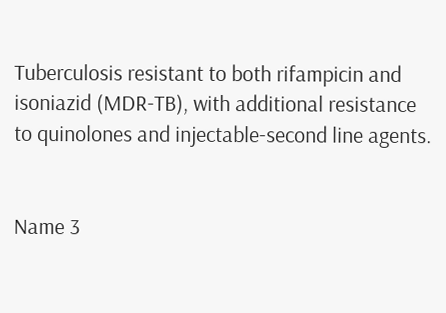Tuberculosis resistant to both rifampicin and isoniazid (MDR-TB), with additional resistance to quinolones and injectable-second line agents.


Name 3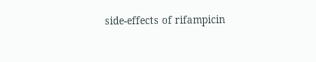side-effects of rifampicin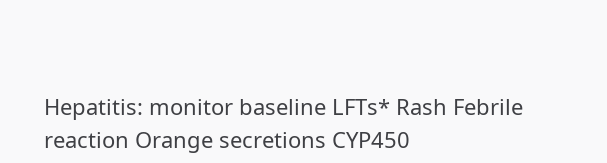Hepatitis: monitor baseline LFTs* Rash Febrile reaction Orange secretions CYP450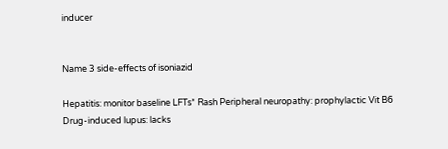inducer


Name 3 side-effects of isoniazid

Hepatitis: monitor baseline LFTs* Rash Peripheral neuropathy: prophylactic Vit B6 Drug-induced lupus: lacks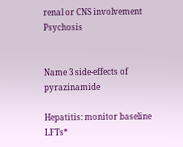renal or CNS involvement Psychosis


Name 3 side-effects of pyrazinamide

Hepatitis: monitor baseline LFTs*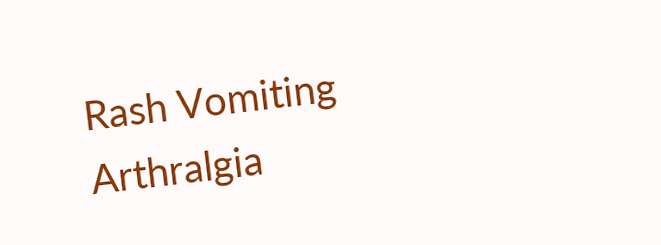Rash Vomiting Arthralgia